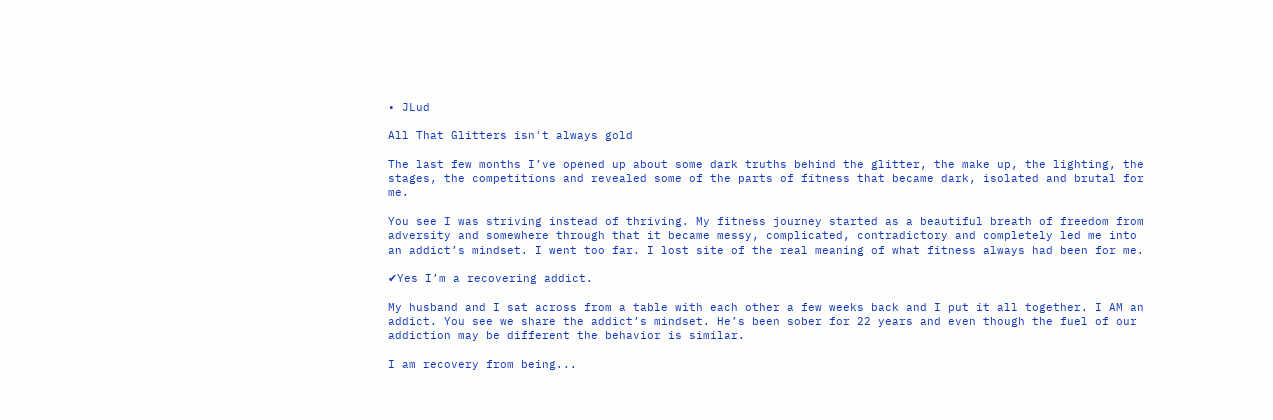• JLud

All That Glitters isn't always gold

The last few months I’ve opened up about some dark truths behind the glitter, the make up, the lighting, the stages, the competitions and revealed some of the parts of fitness that became dark, isolated and brutal for me.

You see I was striving instead of thriving. My fitness journey started as a beautiful breath of freedom from adversity and somewhere through that it became messy, complicated, contradictory and completely led me into an addict’s mindset. I went too far. I lost site of the real meaning of what fitness always had been for me.

✔Yes I’m a recovering addict.

My husband and I sat across from a table with each other a few weeks back and I put it all together. I AM an addict. You see we share the addict’s mindset. He’s been sober for 22 years and even though the fuel of our addiction may be different the behavior is similar.

I am recovery from being...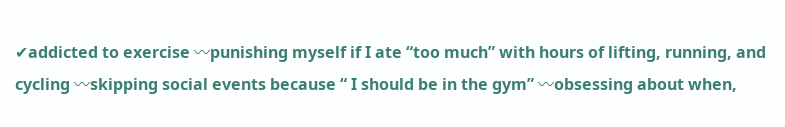✔addicted to exercise 〰punishing myself if I ate “too much” with hours of lifting, running, and cycling 〰skipping social events because “ I should be in the gym” 〰obsessing about when,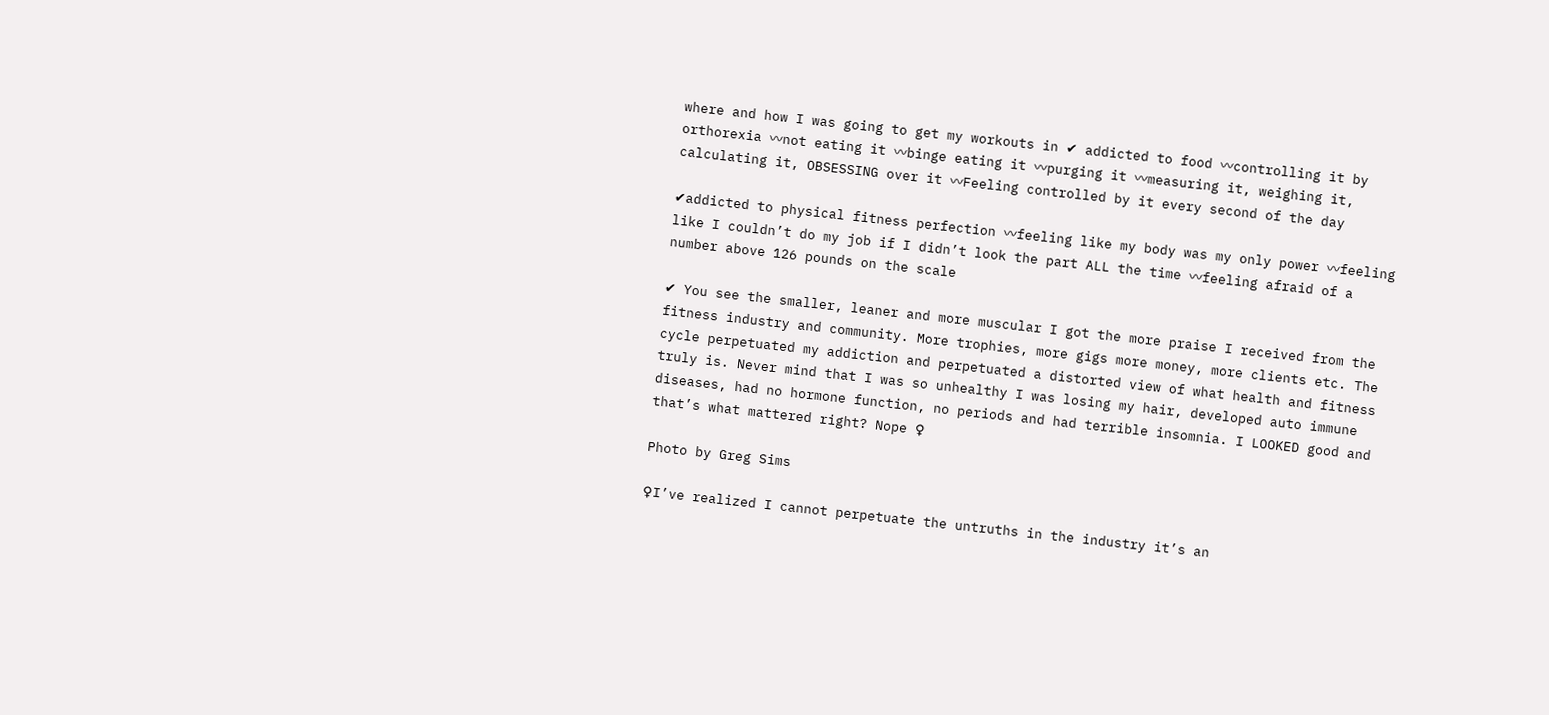where and how I was going to get my workouts in ✔ addicted to food 〰controlling it by orthorexia 〰not eating it 〰binge eating it 〰purging it 〰measuring it, weighing it, calculating it, OBSESSING over it 〰Feeling controlled by it every second of the day

✔addicted to physical fitness perfection 〰feeling like my body was my only power 〰feeling like I couldn’t do my job if I didn’t look the part ALL the time 〰feeling afraid of a number above 126 pounds on the scale

✔ You see the smaller, leaner and more muscular I got the more praise I received from the fitness industry and community. More trophies, more gigs more money, more clients etc. The cycle perpetuated my addiction and perpetuated a distorted view of what health and fitness truly is. Never mind that I was so unhealthy I was losing my hair, developed auto immune diseases, had no hormone function, no periods and had terrible insomnia. I LOOKED good and that’s what mattered right? Nope ♀

Photo by Greg Sims

♀I’ve realized I cannot perpetuate the untruths in the industry it’s an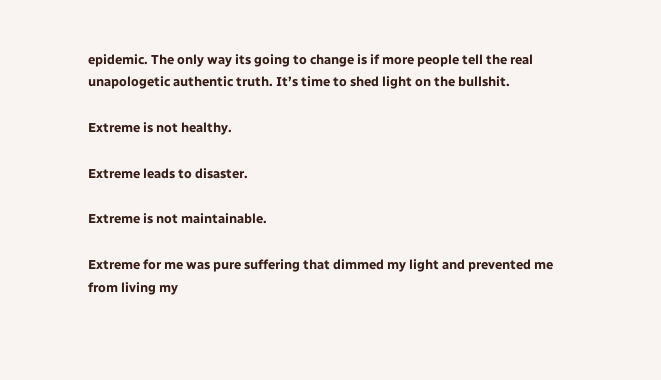epidemic. The only way its going to change is if more people tell the real unapologetic authentic truth. It’s time to shed light on the bullshit.

Extreme is not healthy.

Extreme leads to disaster.

Extreme is not maintainable.

Extreme for me was pure suffering that dimmed my light and prevented me from living my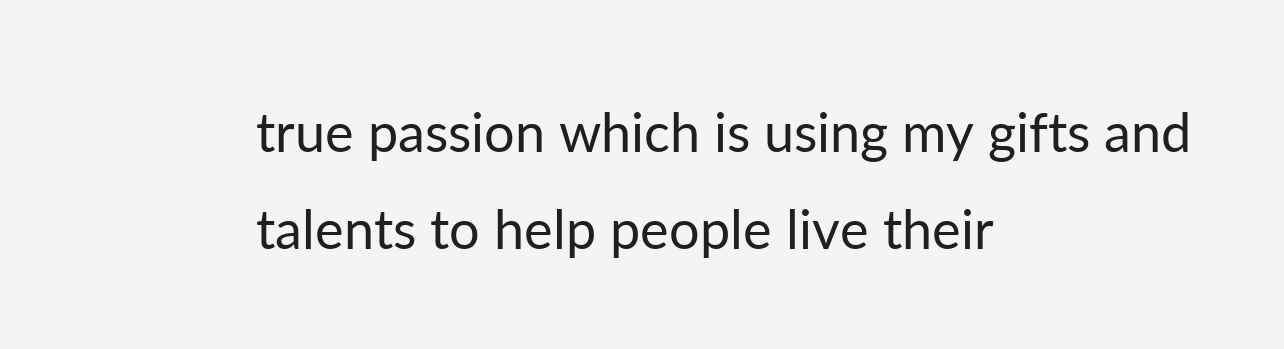true passion which is using my gifts and talents to help people live their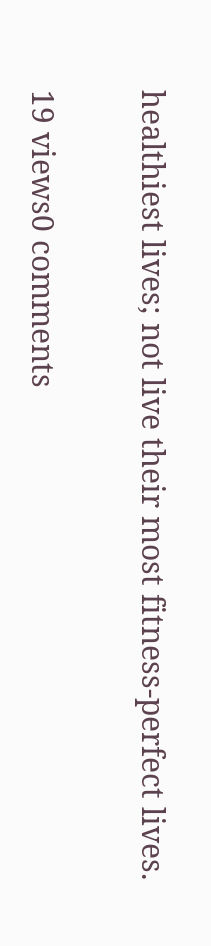healthiest lives; not live their most fitness-perfect lives.

19 views0 comments